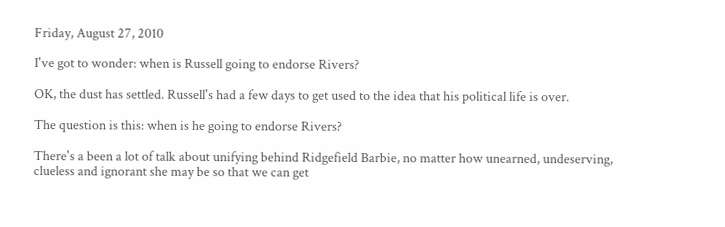Friday, August 27, 2010

I've got to wonder: when is Russell going to endorse Rivers?

OK, the dust has settled. Russell's had a few days to get used to the idea that his political life is over.

The question is this: when is he going to endorse Rivers?

There's a been a lot of talk about unifying behind Ridgefield Barbie, no matter how unearned, undeserving, clueless and ignorant she may be so that we can get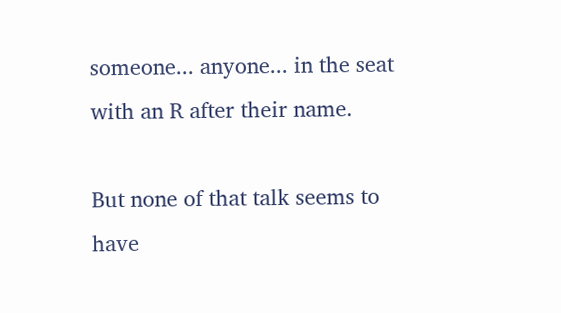someone... anyone... in the seat with an R after their name.

But none of that talk seems to have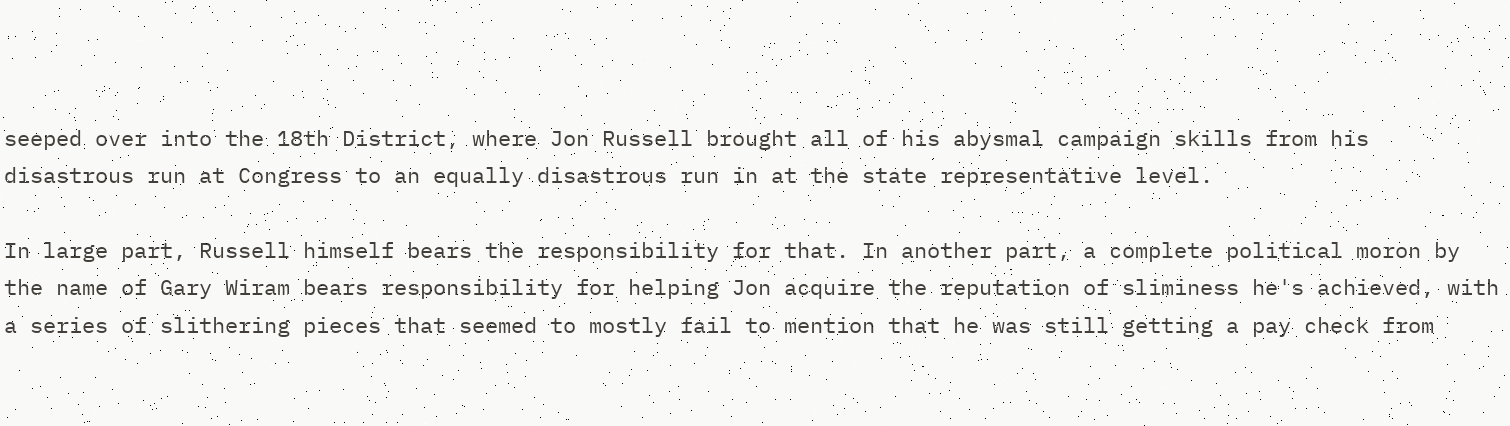seeped over into the 18th District, where Jon Russell brought all of his abysmal campaign skills from his disastrous run at Congress to an equally disastrous run in at the state representative level.

In large part, Russell himself bears the responsibility for that. In another part, a complete political moron by the name of Gary Wiram bears responsibility for helping Jon acquire the reputation of sliminess he's achieved, with a series of slithering pieces that seemed to mostly fail to mention that he was still getting a pay check from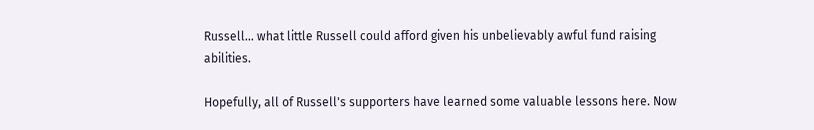Russell... what little Russell could afford given his unbelievably awful fund raising abilities.

Hopefully, all of Russell's supporters have learned some valuable lessons here. Now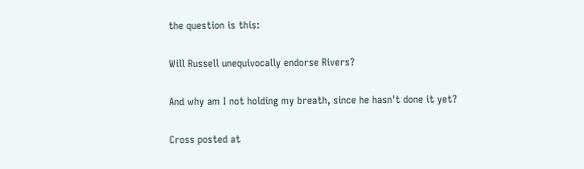the question is this:

Will Russell unequivocally endorse Rivers?

And why am I not holding my breath, since he hasn't done it yet?

Cross posted at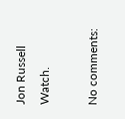Jon Russell Watch.

No comments: